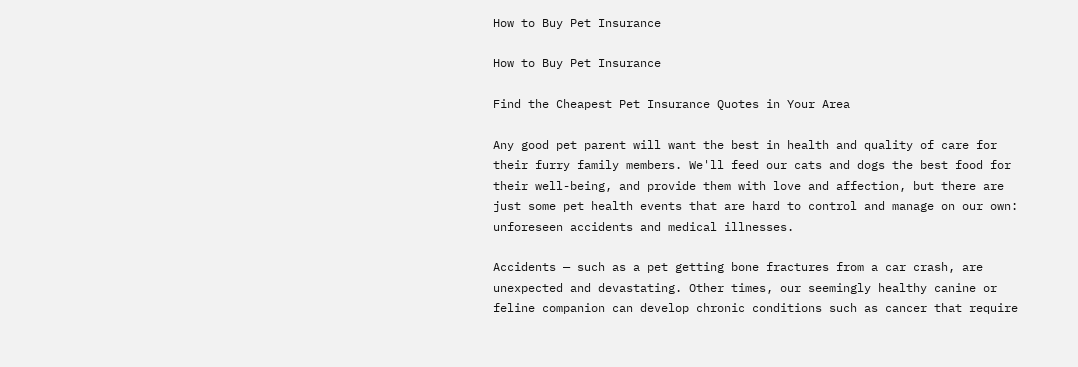How to Buy Pet Insurance

How to Buy Pet Insurance

Find the Cheapest Pet Insurance Quotes in Your Area

Any good pet parent will want the best in health and quality of care for their furry family members. We'll feed our cats and dogs the best food for their well-being, and provide them with love and affection, but there are just some pet health events that are hard to control and manage on our own: unforeseen accidents and medical illnesses.

Accidents — such as a pet getting bone fractures from a car crash, are unexpected and devastating. Other times, our seemingly healthy canine or feline companion can develop chronic conditions such as cancer that require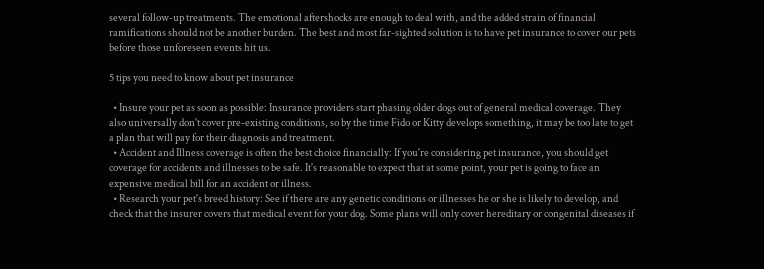several follow-up treatments. The emotional aftershocks are enough to deal with, and the added strain of financial ramifications should not be another burden. The best and most far-sighted solution is to have pet insurance to cover our pets before those unforeseen events hit us.

5 tips you need to know about pet insurance

  • Insure your pet as soon as possible: Insurance providers start phasing older dogs out of general medical coverage. They also universally don't cover pre-existing conditions, so by the time Fido or Kitty develops something, it may be too late to get a plan that will pay for their diagnosis and treatment.
  • Accident and Illness coverage is often the best choice financially: If you're considering pet insurance, you should get coverage for accidents and illnesses to be safe. It's reasonable to expect that at some point, your pet is going to face an expensive medical bill for an accident or illness.
  • Research your pet's breed history: See if there are any genetic conditions or illnesses he or she is likely to develop, and check that the insurer covers that medical event for your dog. Some plans will only cover hereditary or congenital diseases if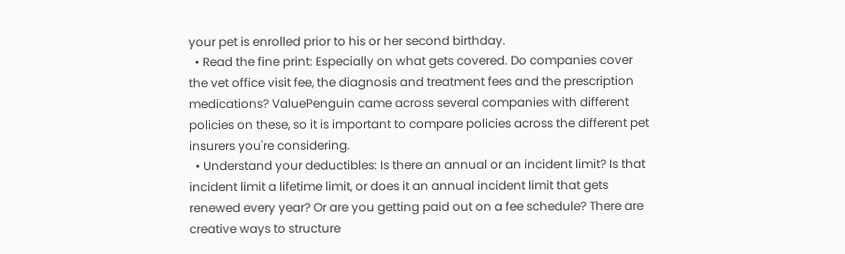your pet is enrolled prior to his or her second birthday.
  • Read the fine print: Especially on what gets covered. Do companies cover the vet office visit fee, the diagnosis and treatment fees and the prescription medications? ValuePenguin came across several companies with different policies on these, so it is important to compare policies across the different pet insurers you're considering.
  • Understand your deductibles: Is there an annual or an incident limit? Is that incident limit a lifetime limit, or does it an annual incident limit that gets renewed every year? Or are you getting paid out on a fee schedule? There are creative ways to structure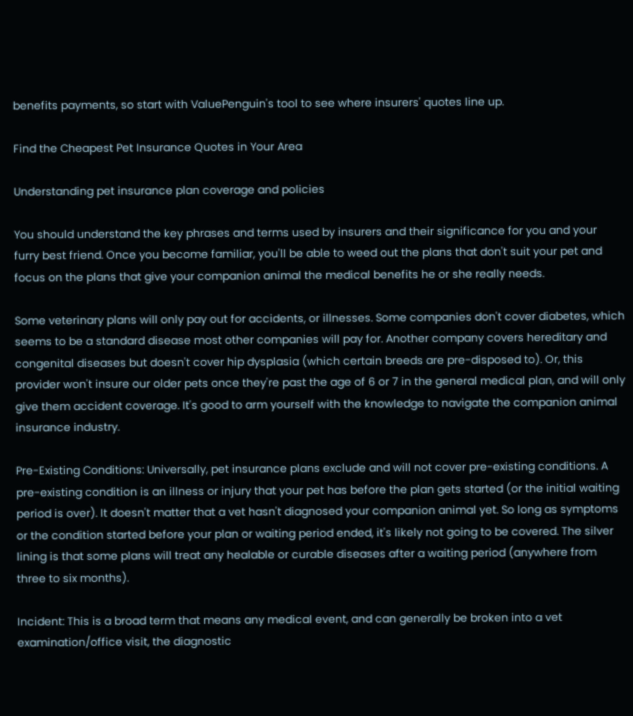benefits payments, so start with ValuePenguin's tool to see where insurers' quotes line up.

Find the Cheapest Pet Insurance Quotes in Your Area

Understanding pet insurance plan coverage and policies

You should understand the key phrases and terms used by insurers and their significance for you and your furry best friend. Once you become familiar, you'll be able to weed out the plans that don't suit your pet and focus on the plans that give your companion animal the medical benefits he or she really needs.

Some veterinary plans will only pay out for accidents, or illnesses. Some companies don't cover diabetes, which seems to be a standard disease most other companies will pay for. Another company covers hereditary and congenital diseases but doesn't cover hip dysplasia (which certain breeds are pre-disposed to). Or, this provider won't insure our older pets once they're past the age of 6 or 7 in the general medical plan, and will only give them accident coverage. It's good to arm yourself with the knowledge to navigate the companion animal insurance industry.

Pre-Existing Conditions: Universally, pet insurance plans exclude and will not cover pre-existing conditions. A pre-existing condition is an illness or injury that your pet has before the plan gets started (or the initial waiting period is over). It doesn't matter that a vet hasn't diagnosed your companion animal yet. So long as symptoms or the condition started before your plan or waiting period ended, it's likely not going to be covered. The silver lining is that some plans will treat any healable or curable diseases after a waiting period (anywhere from three to six months).

Incident: This is a broad term that means any medical event, and can generally be broken into a vet examination/office visit, the diagnostic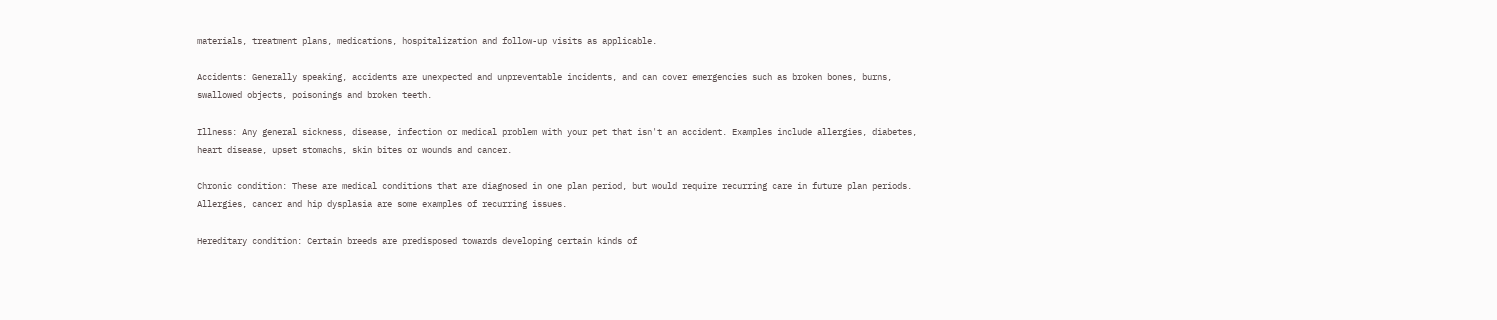materials, treatment plans, medications, hospitalization and follow-up visits as applicable.

Accidents: Generally speaking, accidents are unexpected and unpreventable incidents, and can cover emergencies such as broken bones, burns, swallowed objects, poisonings and broken teeth.

Illness: Any general sickness, disease, infection or medical problem with your pet that isn't an accident. Examples include allergies, diabetes, heart disease, upset stomachs, skin bites or wounds and cancer.

Chronic condition: These are medical conditions that are diagnosed in one plan period, but would require recurring care in future plan periods. Allergies, cancer and hip dysplasia are some examples of recurring issues.

Hereditary condition: Certain breeds are predisposed towards developing certain kinds of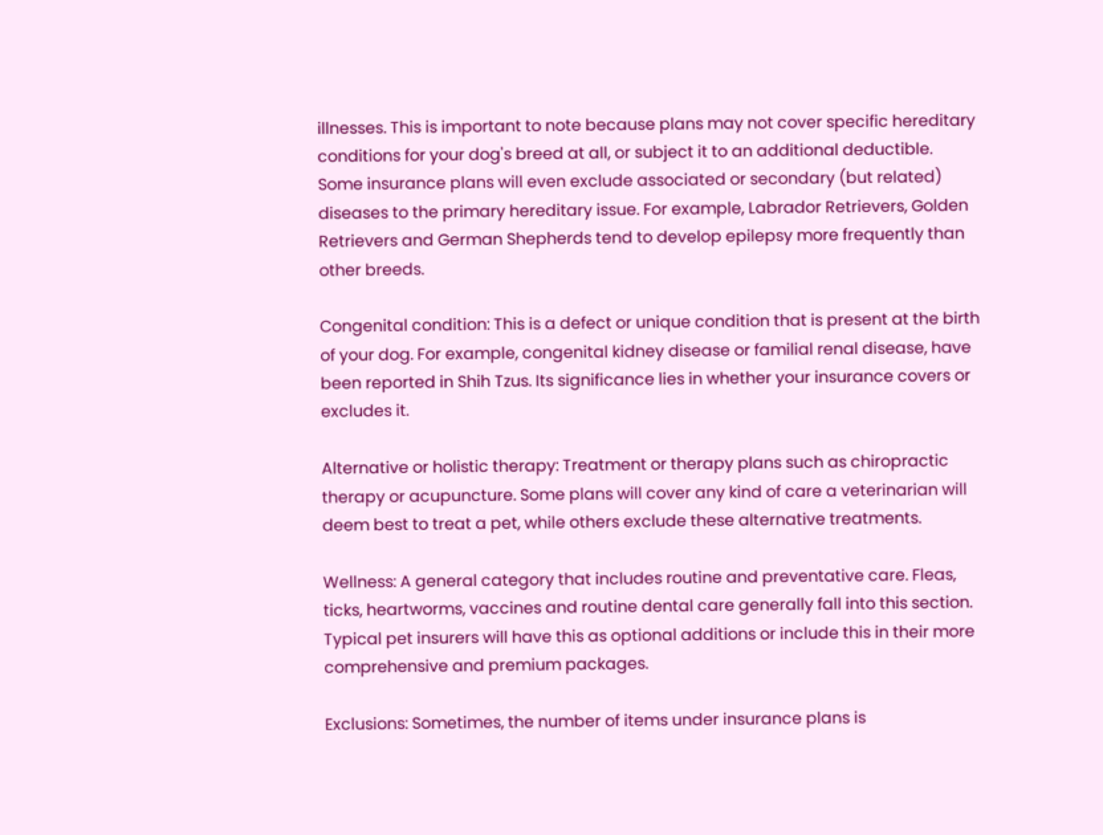illnesses. This is important to note because plans may not cover specific hereditary conditions for your dog's breed at all, or subject it to an additional deductible. Some insurance plans will even exclude associated or secondary (but related) diseases to the primary hereditary issue. For example, Labrador Retrievers, Golden Retrievers and German Shepherds tend to develop epilepsy more frequently than other breeds.

Congenital condition: This is a defect or unique condition that is present at the birth of your dog. For example, congenital kidney disease or familial renal disease, have been reported in Shih Tzus. Its significance lies in whether your insurance covers or excludes it.

Alternative or holistic therapy: Treatment or therapy plans such as chiropractic therapy or acupuncture. Some plans will cover any kind of care a veterinarian will deem best to treat a pet, while others exclude these alternative treatments.

Wellness: A general category that includes routine and preventative care. Fleas, ticks, heartworms, vaccines and routine dental care generally fall into this section. Typical pet insurers will have this as optional additions or include this in their more comprehensive and premium packages.

Exclusions: Sometimes, the number of items under insurance plans is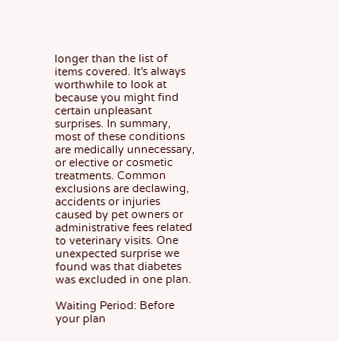longer than the list of items covered. It's always worthwhile to look at because you might find certain unpleasant surprises. In summary, most of these conditions are medically unnecessary, or elective or cosmetic treatments. Common exclusions are declawing, accidents or injuries caused by pet owners or administrative fees related to veterinary visits. One unexpected surprise we found was that diabetes was excluded in one plan.

Waiting Period: Before your plan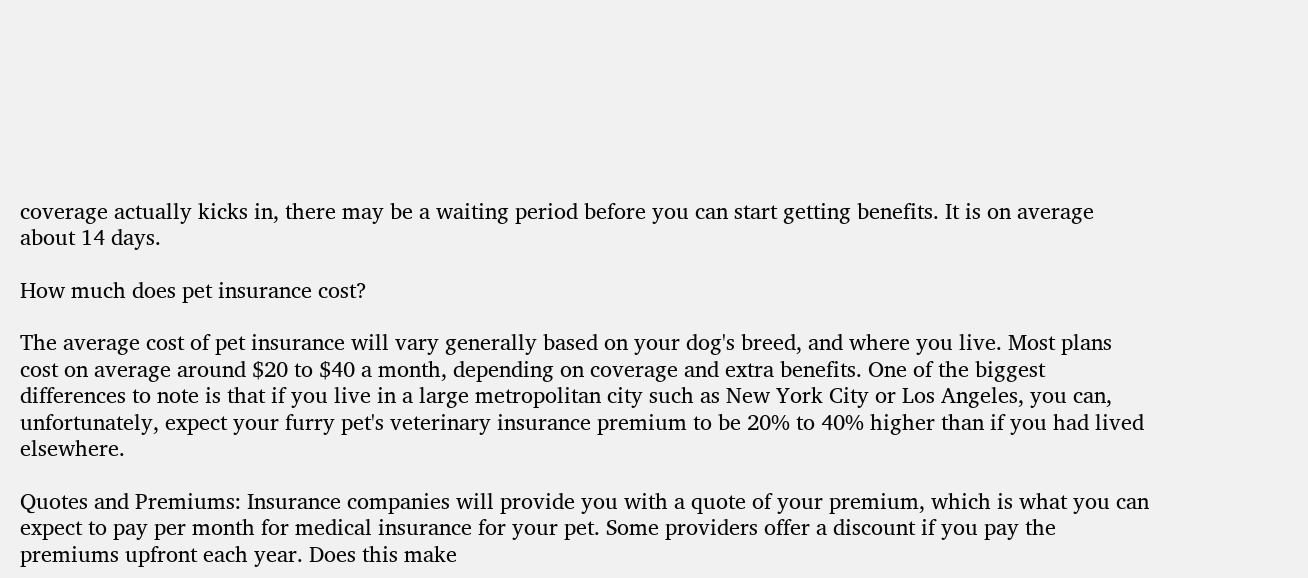coverage actually kicks in, there may be a waiting period before you can start getting benefits. It is on average about 14 days.

How much does pet insurance cost?

The average cost of pet insurance will vary generally based on your dog's breed, and where you live. Most plans cost on average around $20 to $40 a month, depending on coverage and extra benefits. One of the biggest differences to note is that if you live in a large metropolitan city such as New York City or Los Angeles, you can, unfortunately, expect your furry pet's veterinary insurance premium to be 20% to 40% higher than if you had lived elsewhere.

Quotes and Premiums: Insurance companies will provide you with a quote of your premium, which is what you can expect to pay per month for medical insurance for your pet. Some providers offer a discount if you pay the premiums upfront each year. Does this make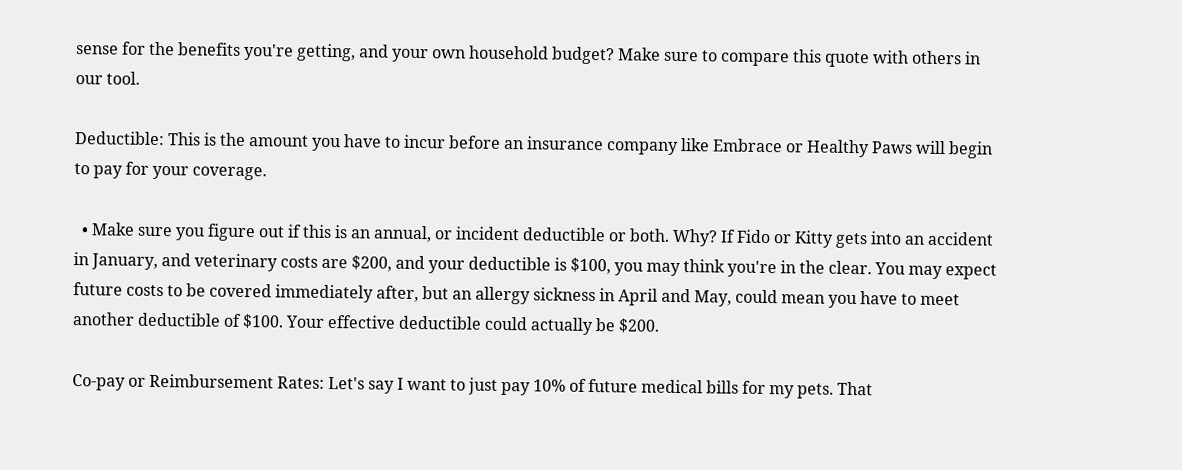sense for the benefits you're getting, and your own household budget? Make sure to compare this quote with others in our tool.

Deductible: This is the amount you have to incur before an insurance company like Embrace or Healthy Paws will begin to pay for your coverage.

  • Make sure you figure out if this is an annual, or incident deductible or both. Why? If Fido or Kitty gets into an accident in January, and veterinary costs are $200, and your deductible is $100, you may think you're in the clear. You may expect future costs to be covered immediately after, but an allergy sickness in April and May, could mean you have to meet another deductible of $100. Your effective deductible could actually be $200.

Co-pay or Reimbursement Rates: Let's say I want to just pay 10% of future medical bills for my pets. That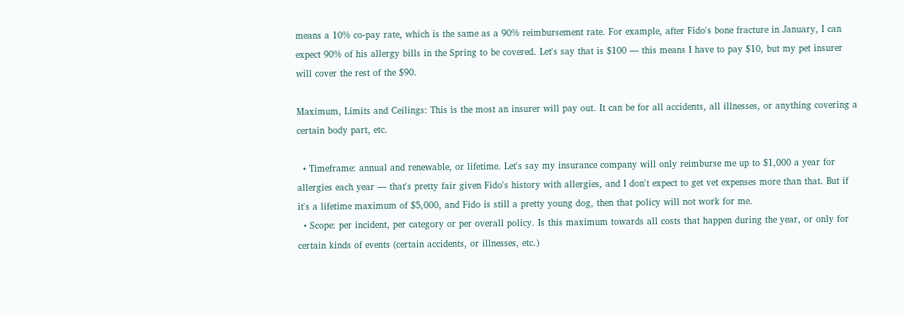means a 10% co-pay rate, which is the same as a 90% reimbursement rate. For example, after Fido's bone fracture in January, I can expect 90% of his allergy bills in the Spring to be covered. Let's say that is $100 — this means I have to pay $10, but my pet insurer will cover the rest of the $90.

Maximum, Limits and Ceilings: This is the most an insurer will pay out. It can be for all accidents, all illnesses, or anything covering a certain body part, etc.

  • Timeframe: annual and renewable, or lifetime. Let's say my insurance company will only reimburse me up to $1,000 a year for allergies each year — that's pretty fair given Fido's history with allergies, and I don't expect to get vet expenses more than that. But if it's a lifetime maximum of $5,000, and Fido is still a pretty young dog, then that policy will not work for me.
  • Scope: per incident, per category or per overall policy. Is this maximum towards all costs that happen during the year, or only for certain kinds of events (certain accidents, or illnesses, etc.)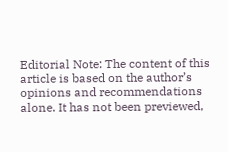Editorial Note: The content of this article is based on the author’s opinions and recommendations alone. It has not been previewed,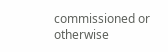commissioned or otherwise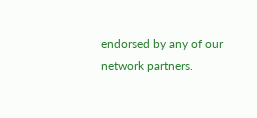endorsed by any of our network partners.